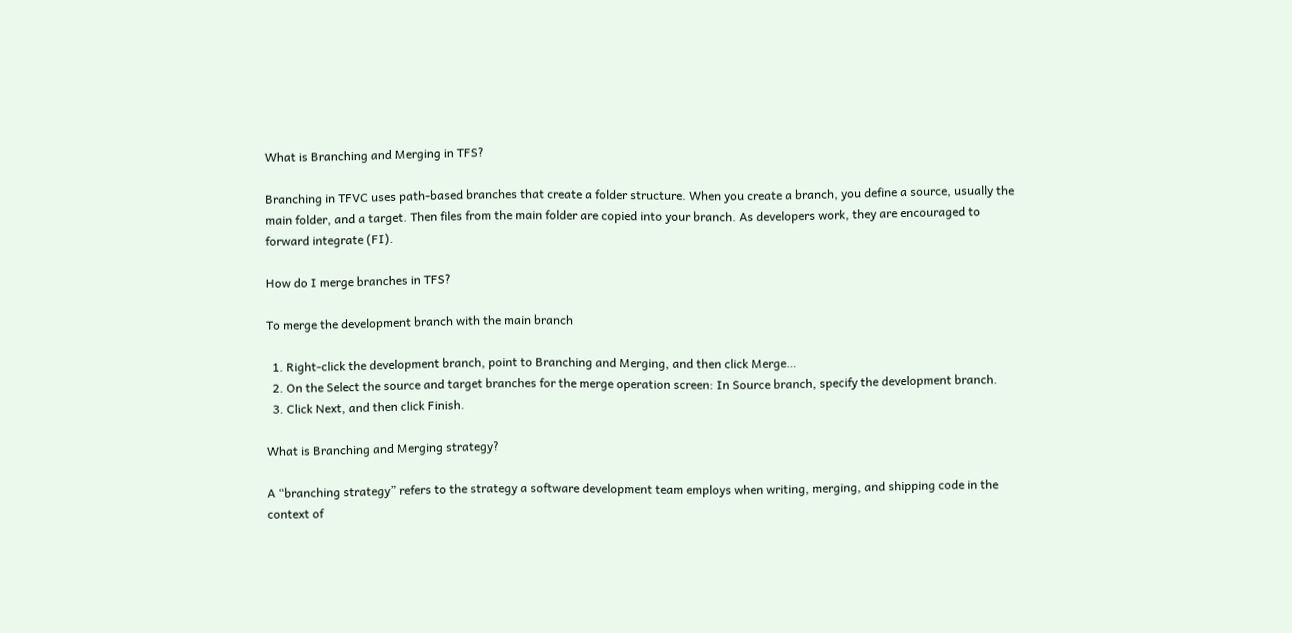What is Branching and Merging in TFS?

Branching in TFVC uses path-based branches that create a folder structure. When you create a branch, you define a source, usually the main folder, and a target. Then files from the main folder are copied into your branch. As developers work, they are encouraged to forward integrate (FI).

How do I merge branches in TFS?

To merge the development branch with the main branch

  1. Right-click the development branch, point to Branching and Merging, and then click Merge…
  2. On the Select the source and target branches for the merge operation screen: In Source branch, specify the development branch.
  3. Click Next, and then click Finish.

What is Branching and Merging strategy?

A “branching strategy” refers to the strategy a software development team employs when writing, merging, and shipping code in the context of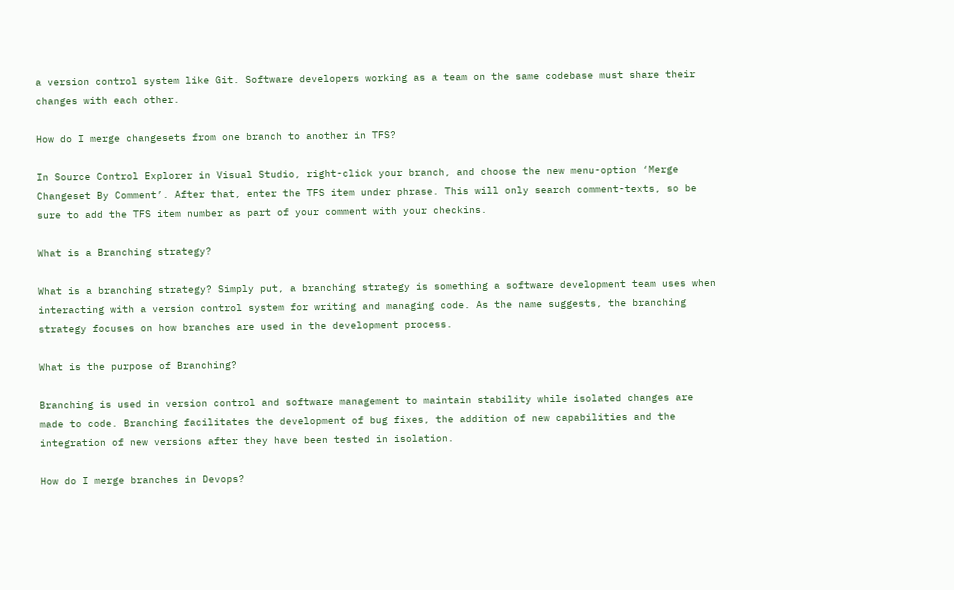a version control system like Git. Software developers working as a team on the same codebase must share their changes with each other.

How do I merge changesets from one branch to another in TFS?

In Source Control Explorer in Visual Studio, right-click your branch, and choose the new menu-option ‘Merge Changeset By Comment’. After that, enter the TFS item under phrase. This will only search comment-texts, so be sure to add the TFS item number as part of your comment with your checkins.

What is a Branching strategy?

What is a branching strategy? Simply put, a branching strategy is something a software development team uses when interacting with a version control system for writing and managing code. As the name suggests, the branching strategy focuses on how branches are used in the development process.

What is the purpose of Branching?

Branching is used in version control and software management to maintain stability while isolated changes are made to code. Branching facilitates the development of bug fixes, the addition of new capabilities and the integration of new versions after they have been tested in isolation.

How do I merge branches in Devops?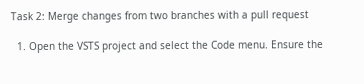Task 2: Merge changes from two branches with a pull request

  1. Open the VSTS project and select the Code menu. Ensure the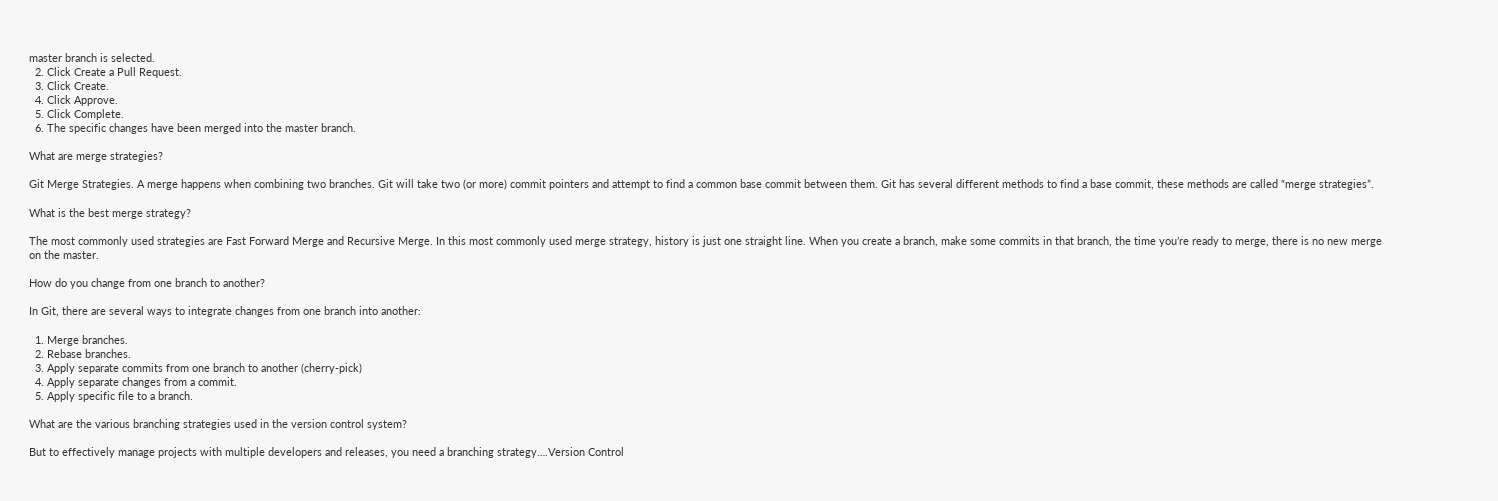master branch is selected.
  2. Click Create a Pull Request.
  3. Click Create.
  4. Click Approve.
  5. Click Complete.
  6. The specific changes have been merged into the master branch.

What are merge strategies?

Git Merge Strategies. A merge happens when combining two branches. Git will take two (or more) commit pointers and attempt to find a common base commit between them. Git has several different methods to find a base commit, these methods are called “merge strategies”.

What is the best merge strategy?

The most commonly used strategies are Fast Forward Merge and Recursive Merge. In this most commonly used merge strategy, history is just one straight line. When you create a branch, make some commits in that branch, the time you’re ready to merge, there is no new merge on the master.

How do you change from one branch to another?

In Git, there are several ways to integrate changes from one branch into another:

  1. Merge branches.
  2. Rebase branches.
  3. Apply separate commits from one branch to another (cherry-pick)
  4. Apply separate changes from a commit.
  5. Apply specific file to a branch.

What are the various branching strategies used in the version control system?

But to effectively manage projects with multiple developers and releases, you need a branching strategy….Version Control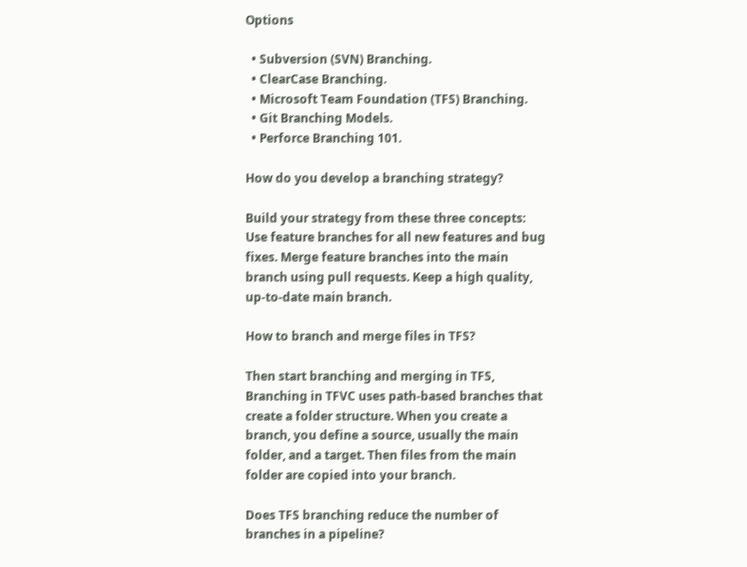Options

  • Subversion (SVN) Branching.
  • ClearCase Branching.
  • Microsoft Team Foundation (TFS) Branching.
  • Git Branching Models.
  • Perforce Branching 101.

How do you develop a branching strategy?

Build your strategy from these three concepts: Use feature branches for all new features and bug fixes. Merge feature branches into the main branch using pull requests. Keep a high quality, up-to-date main branch.

How to branch and merge files in TFS?

Then start branching and merging in TFS, Branching in TFVC uses path-based branches that create a folder structure. When you create a branch, you define a source, usually the main folder, and a target. Then files from the main folder are copied into your branch.

Does TFS branching reduce the number of branches in a pipeline?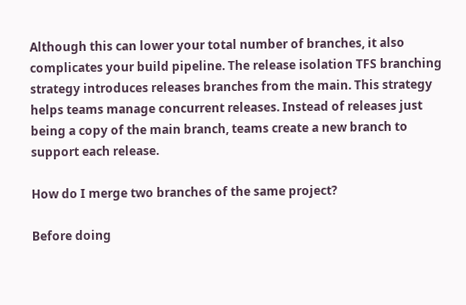Although this can lower your total number of branches, it also complicates your build pipeline. The release isolation TFS branching strategy introduces releases branches from the main. This strategy helps teams manage concurrent releases. Instead of releases just being a copy of the main branch, teams create a new branch to support each release.

How do I merge two branches of the same project?

Before doing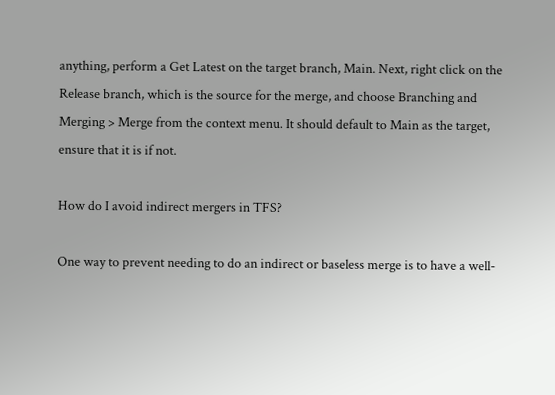anything, perform a Get Latest on the target branch, Main. Next, right click on the Release branch, which is the source for the merge, and choose Branching and Merging > Merge from the context menu. It should default to Main as the target, ensure that it is if not.

How do I avoid indirect mergers in TFS?

One way to prevent needing to do an indirect or baseless merge is to have a well-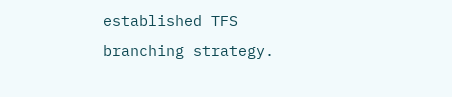established TFS branching strategy.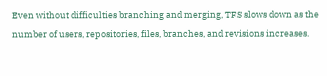Even without difficulties branching and merging, TFS slows down as the number of users, repositories, files, branches, and revisions increases.